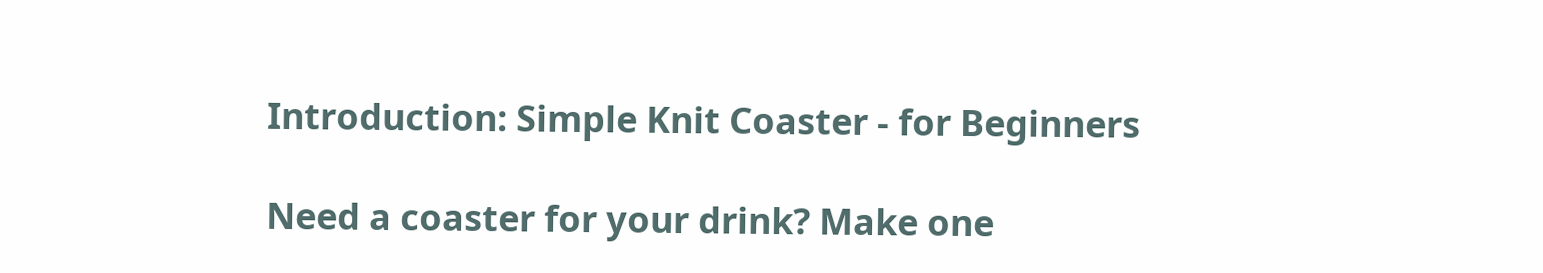Introduction: Simple Knit Coaster - for Beginners

Need a coaster for your drink? Make one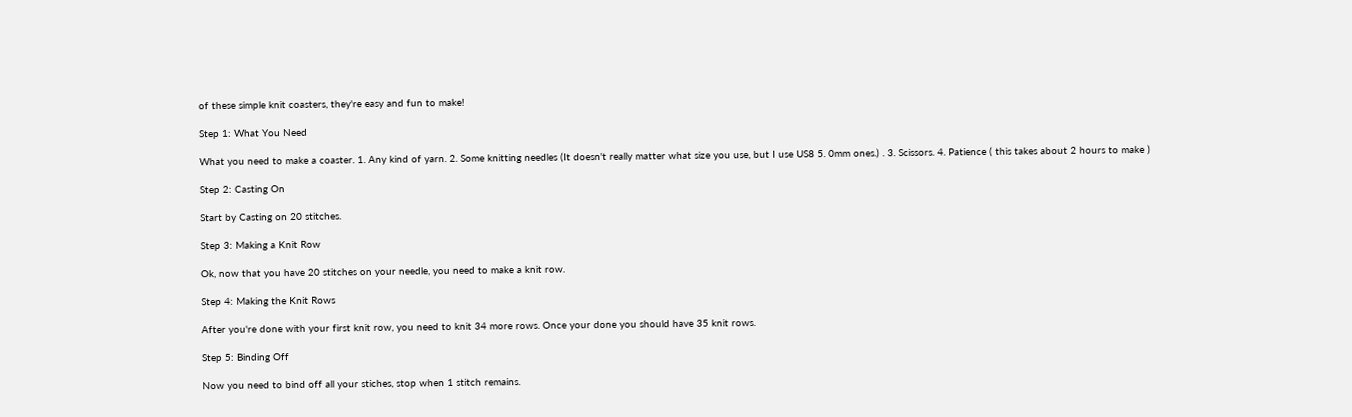of these simple knit coasters, they're easy and fun to make!

Step 1: What You Need

What you need to make a coaster. 1. Any kind of yarn. 2. Some knitting needles (It doesn't really matter what size you use, but I use US8 5. 0mm ones.) . 3. Scissors. 4. Patience ( this takes about 2 hours to make )

Step 2: Casting On

Start by Casting on 20 stitches.

Step 3: Making a Knit Row

Ok, now that you have 20 stitches on your needle, you need to make a knit row.

Step 4: Making the Knit Rows

After you're done with your first knit row, you need to knit 34 more rows. Once your done you should have 35 knit rows.

Step 5: Binding Off

Now you need to bind off all your stiches, stop when 1 stitch remains.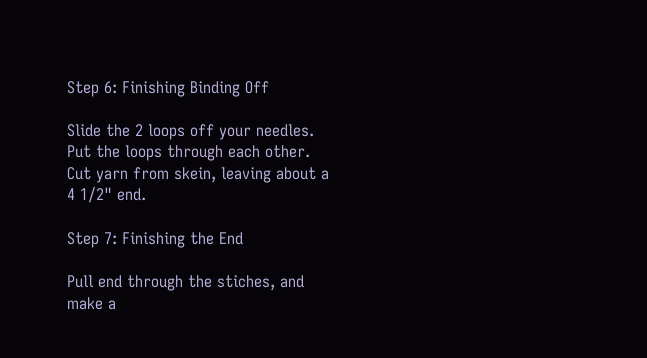Step 6: Finishing Binding Off

Slide the 2 loops off your needles. Put the loops through each other. Cut yarn from skein, leaving about a 4 1/2" end.

Step 7: Finishing the End

Pull end through the stiches, and make a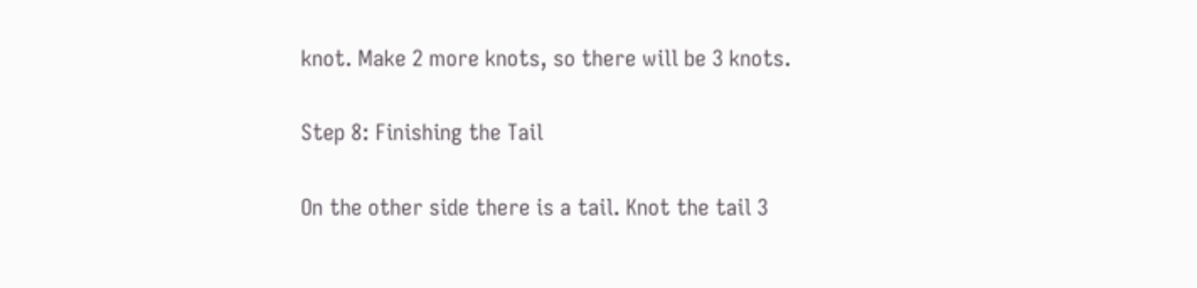knot. Make 2 more knots, so there will be 3 knots.

Step 8: Finishing the Tail

On the other side there is a tail. Knot the tail 3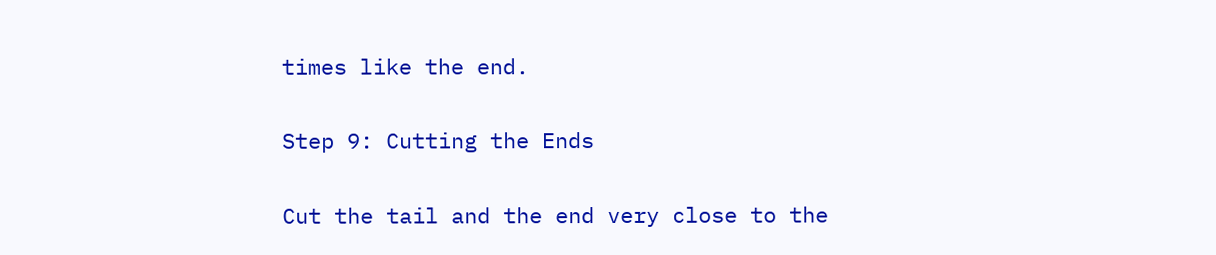times like the end.

Step 9: Cutting the Ends

Cut the tail and the end very close to the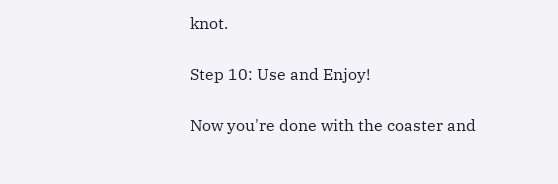knot.

Step 10: Use and Enjoy!

Now you're done with the coaster and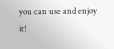you can use and enjoy it!